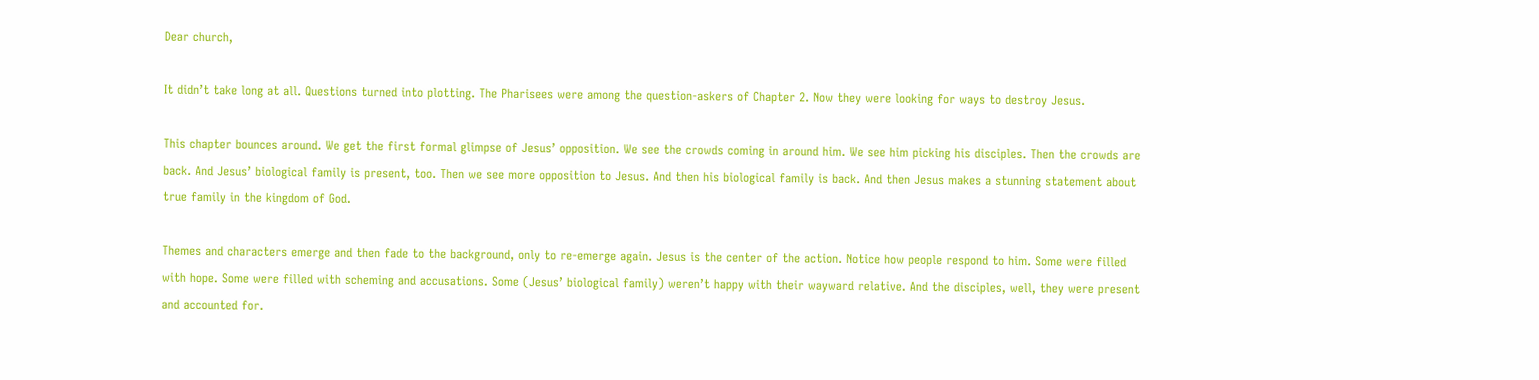Dear church,

It didn’t take long at all. Questions turned into plotting. The Pharisees were among the question-askers of Chapter 2. Now they were looking for ways to destroy Jesus.

This chapter bounces around. We get the first formal glimpse of Jesus’ opposition. We see the crowds coming in around him. We see him picking his disciples. Then the crowds are back. And Jesus’ biological family is present, too. Then we see more opposition to Jesus. And then his biological family is back. And then Jesus makes a stunning statement about true family in the kingdom of God.

Themes and characters emerge and then fade to the background, only to re-emerge again. Jesus is the center of the action. Notice how people respond to him. Some were filled with hope. Some were filled with scheming and accusations. Some (Jesus’ biological family) weren’t happy with their wayward relative. And the disciples, well, they were present and accounted for.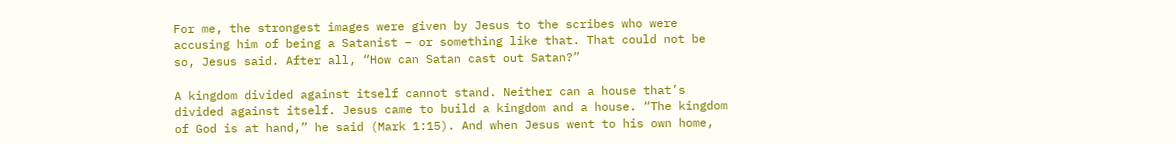For me, the strongest images were given by Jesus to the scribes who were accusing him of being a Satanist – or something like that. That could not be so, Jesus said. After all, “How can Satan cast out Satan?”

A kingdom divided against itself cannot stand. Neither can a house that’s divided against itself. Jesus came to build a kingdom and a house. “The kingdom of God is at hand,” he said (Mark 1:15). And when Jesus went to his own home,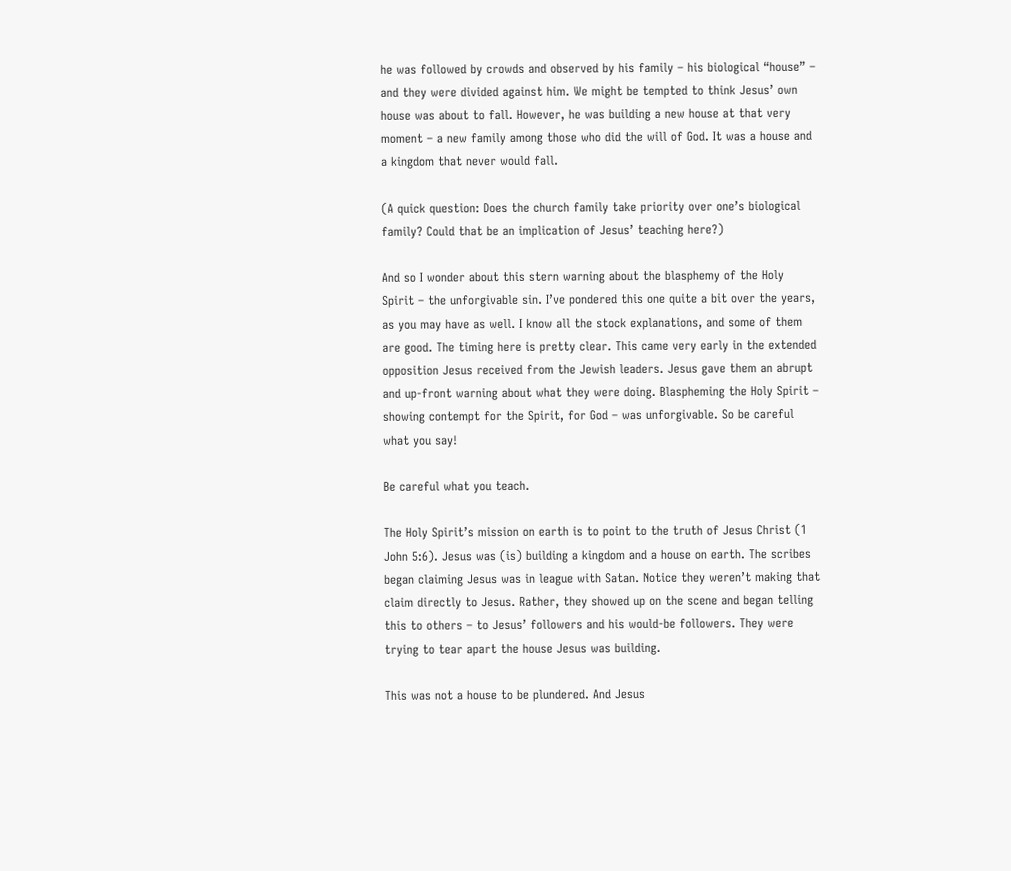he was followed by crowds and observed by his family – his biological “house” – and they were divided against him. We might be tempted to think Jesus’ own house was about to fall. However, he was building a new house at that very moment – a new family among those who did the will of God. It was a house and a kingdom that never would fall.

(A quick question: Does the church family take priority over one’s biological family? Could that be an implication of Jesus’ teaching here?)

And so I wonder about this stern warning about the blasphemy of the Holy Spirit – the unforgivable sin. I’ve pondered this one quite a bit over the years, as you may have as well. I know all the stock explanations, and some of them are good. The timing here is pretty clear. This came very early in the extended opposition Jesus received from the Jewish leaders. Jesus gave them an abrupt and up-front warning about what they were doing. Blaspheming the Holy Spirit – showing contempt for the Spirit, for God – was unforgivable. So be careful what you say!

Be careful what you teach.

The Holy Spirit’s mission on earth is to point to the truth of Jesus Christ (1 John 5:6). Jesus was (is) building a kingdom and a house on earth. The scribes began claiming Jesus was in league with Satan. Notice they weren’t making that claim directly to Jesus. Rather, they showed up on the scene and began telling this to others – to Jesus’ followers and his would-be followers. They were trying to tear apart the house Jesus was building.

This was not a house to be plundered. And Jesus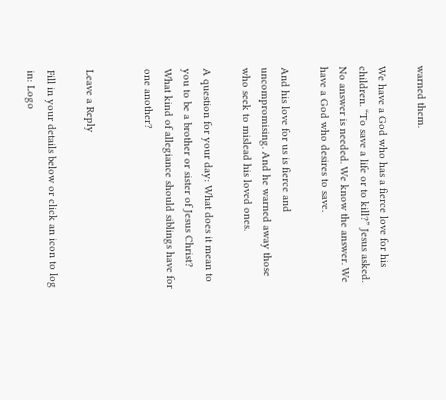warned them.

We have a God who has a fierce love for his children. “To save a life or to kill?” Jesus asked. No answer is needed. We know the answer. We have a God who desires to save.

And his love for us is fierce and uncompromising. And he warned away those who seek to mislead his loved ones.

A question for your day: What does it mean to you to be a brother or sister of Jesus Christ? What kind of allegiance should siblings have for one another?


Leave a Reply

Fill in your details below or click an icon to log in: Logo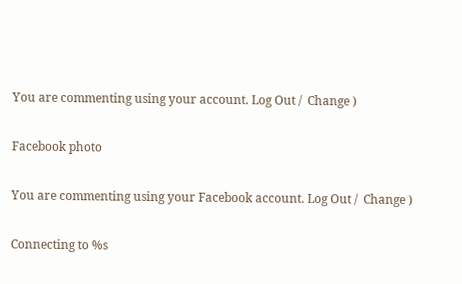You are commenting using your account. Log Out /  Change )

Facebook photo

You are commenting using your Facebook account. Log Out /  Change )

Connecting to %s